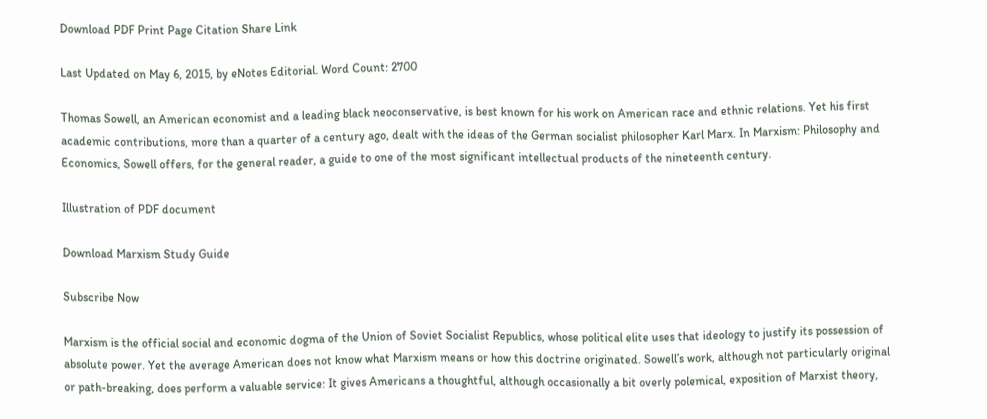Download PDF Print Page Citation Share Link

Last Updated on May 6, 2015, by eNotes Editorial. Word Count: 2700

Thomas Sowell, an American economist and a leading black neoconservative, is best known for his work on American race and ethnic relations. Yet his first academic contributions, more than a quarter of a century ago, dealt with the ideas of the German socialist philosopher Karl Marx. In Marxism: Philosophy and Economics, Sowell offers, for the general reader, a guide to one of the most significant intellectual products of the nineteenth century.

Illustration of PDF document

Download Marxism Study Guide

Subscribe Now

Marxism is the official social and economic dogma of the Union of Soviet Socialist Republics, whose political elite uses that ideology to justify its possession of absolute power. Yet the average American does not know what Marxism means or how this doctrine originated. Sowell’s work, although not particularly original or path-breaking, does perform a valuable service: It gives Americans a thoughtful, although occasionally a bit overly polemical, exposition of Marxist theory,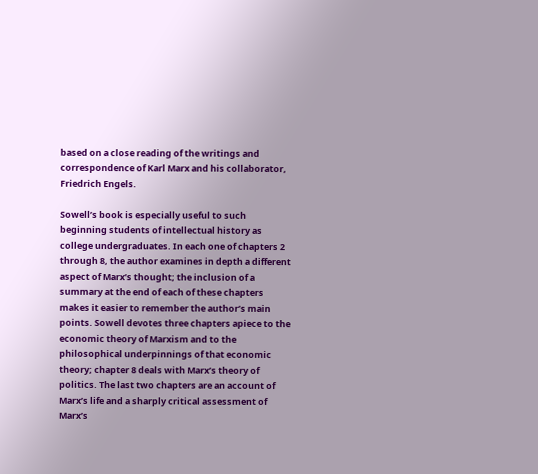based on a close reading of the writings and correspondence of Karl Marx and his collaborator, Friedrich Engels.

Sowell’s book is especially useful to such beginning students of intellectual history as college undergraduates. In each one of chapters 2 through 8, the author examines in depth a different aspect of Marx’s thought; the inclusion of a summary at the end of each of these chapters makes it easier to remember the author’s main points. Sowell devotes three chapters apiece to the economic theory of Marxism and to the philosophical underpinnings of that economic theory; chapter 8 deals with Marx’s theory of politics. The last two chapters are an account of Marx’s life and a sharply critical assessment of Marx’s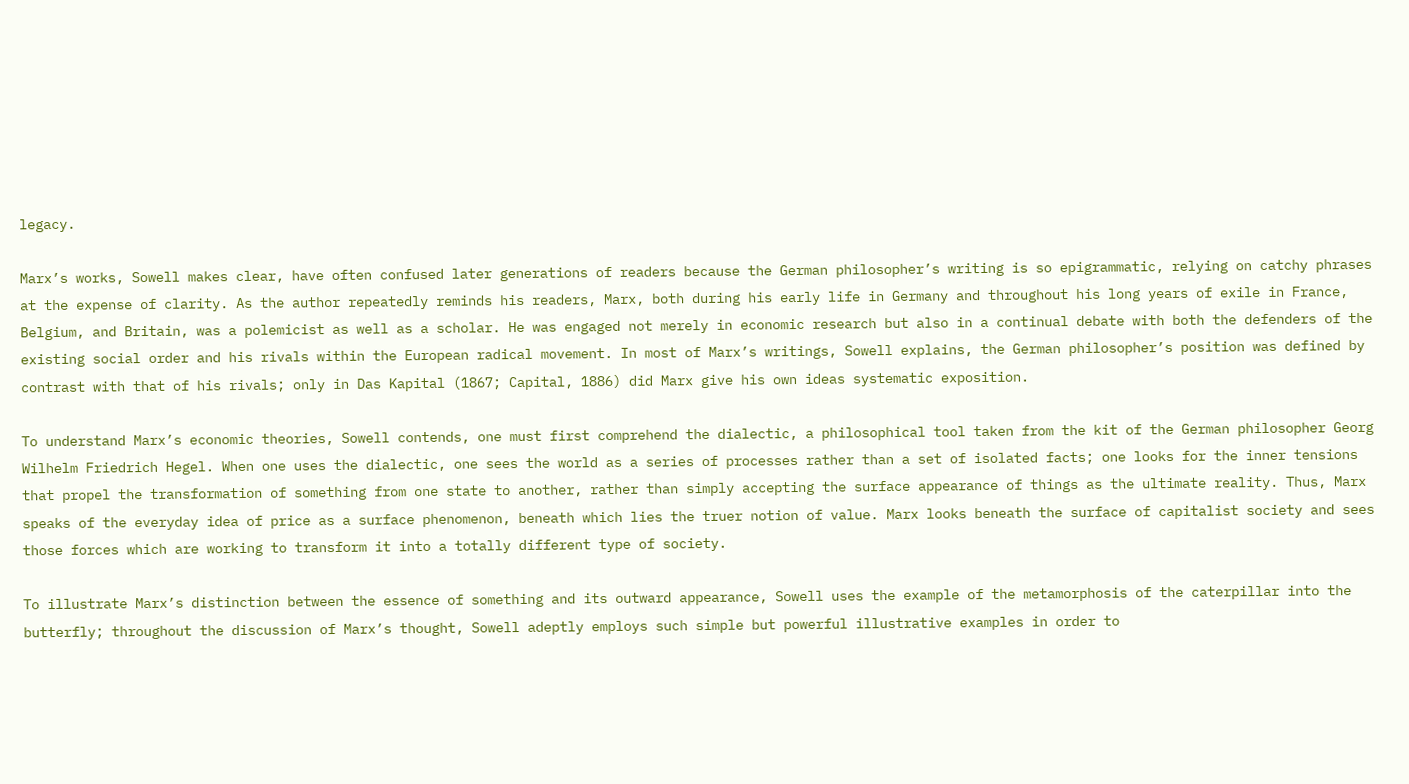legacy.

Marx’s works, Sowell makes clear, have often confused later generations of readers because the German philosopher’s writing is so epigrammatic, relying on catchy phrases at the expense of clarity. As the author repeatedly reminds his readers, Marx, both during his early life in Germany and throughout his long years of exile in France, Belgium, and Britain, was a polemicist as well as a scholar. He was engaged not merely in economic research but also in a continual debate with both the defenders of the existing social order and his rivals within the European radical movement. In most of Marx’s writings, Sowell explains, the German philosopher’s position was defined by contrast with that of his rivals; only in Das Kapital (1867; Capital, 1886) did Marx give his own ideas systematic exposition.

To understand Marx’s economic theories, Sowell contends, one must first comprehend the dialectic, a philosophical tool taken from the kit of the German philosopher Georg Wilhelm Friedrich Hegel. When one uses the dialectic, one sees the world as a series of processes rather than a set of isolated facts; one looks for the inner tensions that propel the transformation of something from one state to another, rather than simply accepting the surface appearance of things as the ultimate reality. Thus, Marx speaks of the everyday idea of price as a surface phenomenon, beneath which lies the truer notion of value. Marx looks beneath the surface of capitalist society and sees those forces which are working to transform it into a totally different type of society.

To illustrate Marx’s distinction between the essence of something and its outward appearance, Sowell uses the example of the metamorphosis of the caterpillar into the butterfly; throughout the discussion of Marx’s thought, Sowell adeptly employs such simple but powerful illustrative examples in order to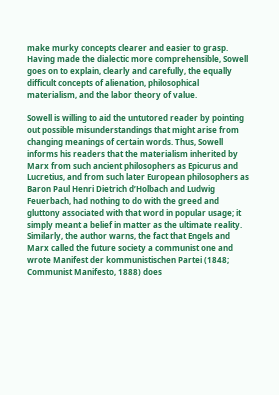make murky concepts clearer and easier to grasp. Having made the dialectic more comprehensible, Sowell goes on to explain, clearly and carefully, the equally difficult concepts of alienation, philosophical materialism, and the labor theory of value.

Sowell is willing to aid the untutored reader by pointing out possible misunderstandings that might arise from changing meanings of certain words. Thus, Sowell informs his readers that the materialism inherited by Marx from such ancient philosophers as Epicurus and Lucretius, and from such later European philosophers as Baron Paul Henri Dietrich d’Holbach and Ludwig Feuerbach, had nothing to do with the greed and gluttony associated with that word in popular usage; it simply meant a belief in matter as the ultimate reality. Similarly, the author warns, the fact that Engels and Marx called the future society a communist one and wrote Manifest der kommunistischen Partei (1848; Communist Manifesto, 1888) does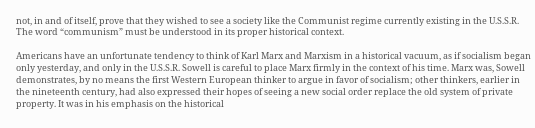not, in and of itself, prove that they wished to see a society like the Communist regime currently existing in the U.S.S.R. The word “communism” must be understood in its proper historical context.

Americans have an unfortunate tendency to think of Karl Marx and Marxism in a historical vacuum, as if socialism began only yesterday, and only in the U.S.S.R. Sowell is careful to place Marx firmly in the context of his time. Marx was, Sowell demonstrates, by no means the first Western European thinker to argue in favor of socialism; other thinkers, earlier in the nineteenth century, had also expressed their hopes of seeing a new social order replace the old system of private property. It was in his emphasis on the historical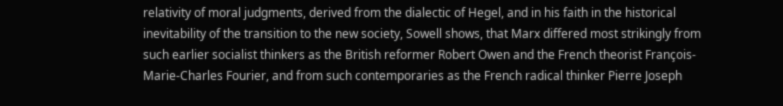relativity of moral judgments, derived from the dialectic of Hegel, and in his faith in the historical inevitability of the transition to the new society, Sowell shows, that Marx differed most strikingly from such earlier socialist thinkers as the British reformer Robert Owen and the French theorist François-Marie-Charles Fourier, and from such contemporaries as the French radical thinker Pierre Joseph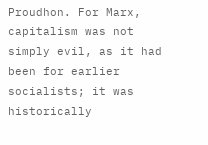Proudhon. For Marx, capitalism was not simply evil, as it had been for earlier socialists; it was historically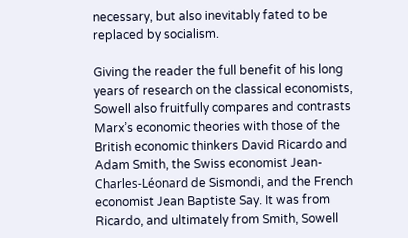necessary, but also inevitably fated to be replaced by socialism.

Giving the reader the full benefit of his long years of research on the classical economists, Sowell also fruitfully compares and contrasts Marx’s economic theories with those of the British economic thinkers David Ricardo and Adam Smith, the Swiss economist Jean-Charles-Léonard de Sismondi, and the French economist Jean Baptiste Say. It was from Ricardo, and ultimately from Smith, Sowell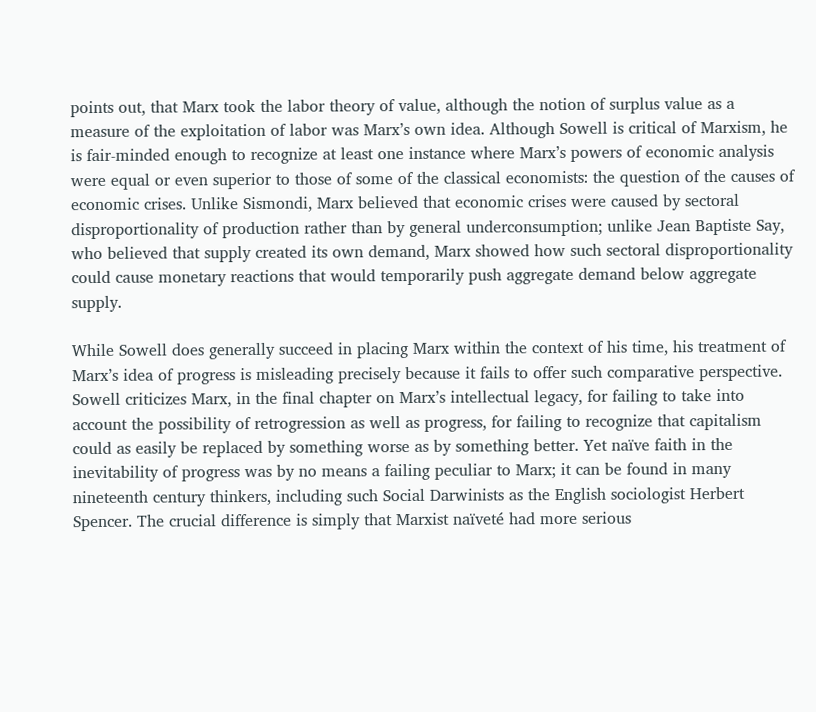points out, that Marx took the labor theory of value, although the notion of surplus value as a measure of the exploitation of labor was Marx’s own idea. Although Sowell is critical of Marxism, he is fair-minded enough to recognize at least one instance where Marx’s powers of economic analysis were equal or even superior to those of some of the classical economists: the question of the causes of economic crises. Unlike Sismondi, Marx believed that economic crises were caused by sectoral disproportionality of production rather than by general underconsumption; unlike Jean Baptiste Say, who believed that supply created its own demand, Marx showed how such sectoral disproportionality could cause monetary reactions that would temporarily push aggregate demand below aggregate supply.

While Sowell does generally succeed in placing Marx within the context of his time, his treatment of Marx’s idea of progress is misleading precisely because it fails to offer such comparative perspective. Sowell criticizes Marx, in the final chapter on Marx’s intellectual legacy, for failing to take into account the possibility of retrogression as well as progress, for failing to recognize that capitalism could as easily be replaced by something worse as by something better. Yet naïve faith in the inevitability of progress was by no means a failing peculiar to Marx; it can be found in many nineteenth century thinkers, including such Social Darwinists as the English sociologist Herbert Spencer. The crucial difference is simply that Marxist naïveté had more serious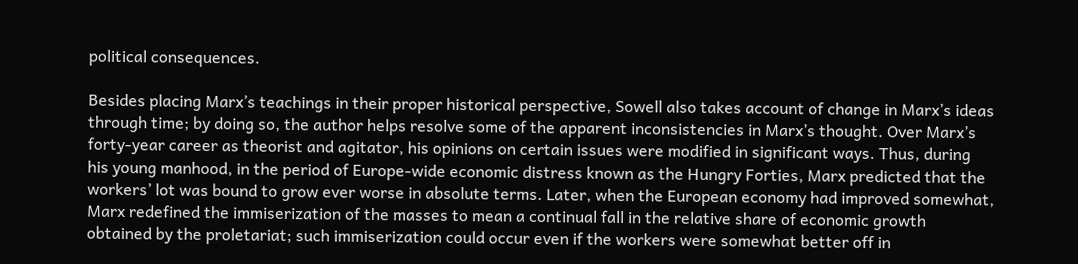political consequences.

Besides placing Marx’s teachings in their proper historical perspective, Sowell also takes account of change in Marx’s ideas through time; by doing so, the author helps resolve some of the apparent inconsistencies in Marx’s thought. Over Marx’s forty-year career as theorist and agitator, his opinions on certain issues were modified in significant ways. Thus, during his young manhood, in the period of Europe-wide economic distress known as the Hungry Forties, Marx predicted that the workers’ lot was bound to grow ever worse in absolute terms. Later, when the European economy had improved somewhat, Marx redefined the immiserization of the masses to mean a continual fall in the relative share of economic growth obtained by the proletariat; such immiserization could occur even if the workers were somewhat better off in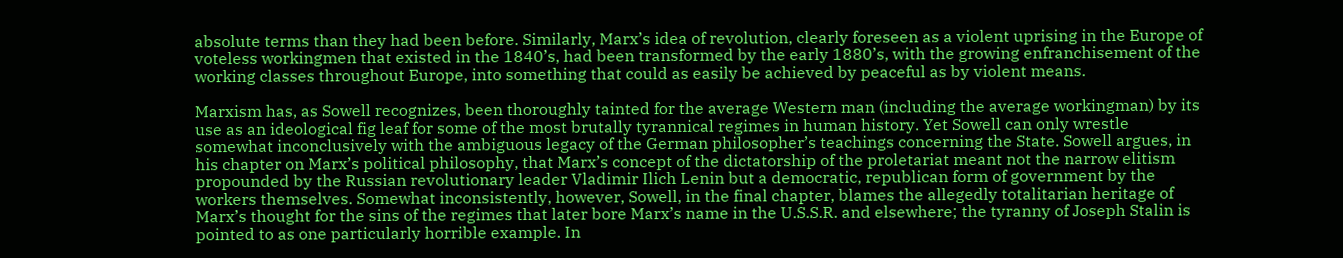absolute terms than they had been before. Similarly, Marx’s idea of revolution, clearly foreseen as a violent uprising in the Europe of voteless workingmen that existed in the 1840’s, had been transformed by the early 1880’s, with the growing enfranchisement of the working classes throughout Europe, into something that could as easily be achieved by peaceful as by violent means.

Marxism has, as Sowell recognizes, been thoroughly tainted for the average Western man (including the average workingman) by its use as an ideological fig leaf for some of the most brutally tyrannical regimes in human history. Yet Sowell can only wrestle somewhat inconclusively with the ambiguous legacy of the German philosopher’s teachings concerning the State. Sowell argues, in his chapter on Marx’s political philosophy, that Marx’s concept of the dictatorship of the proletariat meant not the narrow elitism propounded by the Russian revolutionary leader Vladimir Ilich Lenin but a democratic, republican form of government by the workers themselves. Somewhat inconsistently, however, Sowell, in the final chapter, blames the allegedly totalitarian heritage of Marx’s thought for the sins of the regimes that later bore Marx’s name in the U.S.S.R. and elsewhere; the tyranny of Joseph Stalin is pointed to as one particularly horrible example. In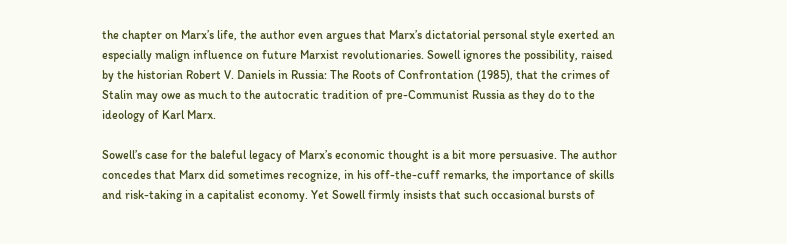the chapter on Marx’s life, the author even argues that Marx’s dictatorial personal style exerted an especially malign influence on future Marxist revolutionaries. Sowell ignores the possibility, raised by the historian Robert V. Daniels in Russia: The Roots of Confrontation (1985), that the crimes of Stalin may owe as much to the autocratic tradition of pre-Communist Russia as they do to the ideology of Karl Marx.

Sowell’s case for the baleful legacy of Marx’s economic thought is a bit more persuasive. The author concedes that Marx did sometimes recognize, in his off-the-cuff remarks, the importance of skills and risk-taking in a capitalist economy. Yet Sowell firmly insists that such occasional bursts of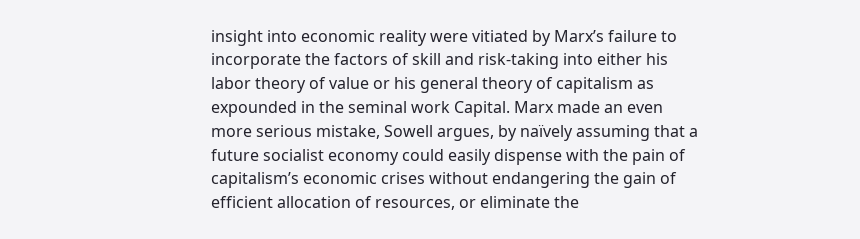insight into economic reality were vitiated by Marx’s failure to incorporate the factors of skill and risk-taking into either his labor theory of value or his general theory of capitalism as expounded in the seminal work Capital. Marx made an even more serious mistake, Sowell argues, by naïvely assuming that a future socialist economy could easily dispense with the pain of capitalism’s economic crises without endangering the gain of efficient allocation of resources, or eliminate the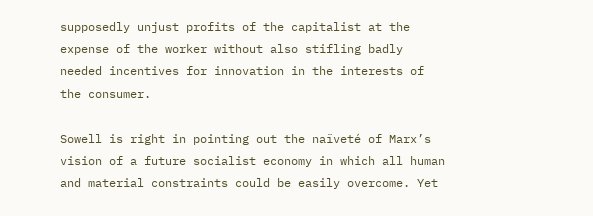supposedly unjust profits of the capitalist at the expense of the worker without also stifling badly needed incentives for innovation in the interests of the consumer.

Sowell is right in pointing out the naïveté of Marx’s vision of a future socialist economy in which all human and material constraints could be easily overcome. Yet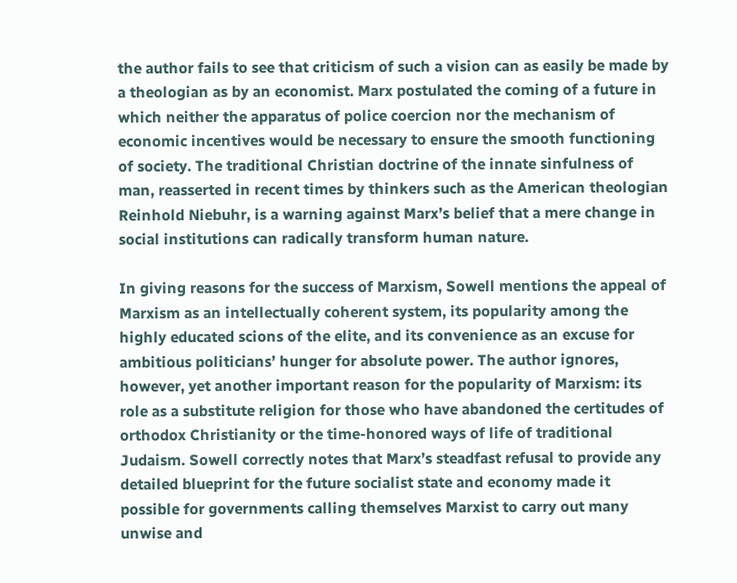the author fails to see that criticism of such a vision can as easily be made by a theologian as by an economist. Marx postulated the coming of a future in which neither the apparatus of police coercion nor the mechanism of economic incentives would be necessary to ensure the smooth functioning of society. The traditional Christian doctrine of the innate sinfulness of man, reasserted in recent times by thinkers such as the American theologian Reinhold Niebuhr, is a warning against Marx’s belief that a mere change in social institutions can radically transform human nature.

In giving reasons for the success of Marxism, Sowell mentions the appeal of Marxism as an intellectually coherent system, its popularity among the highly educated scions of the elite, and its convenience as an excuse for ambitious politicians’ hunger for absolute power. The author ignores, however, yet another important reason for the popularity of Marxism: its role as a substitute religion for those who have abandoned the certitudes of orthodox Christianity or the time-honored ways of life of traditional Judaism. Sowell correctly notes that Marx’s steadfast refusal to provide any detailed blueprint for the future socialist state and economy made it possible for governments calling themselves Marxist to carry out many unwise and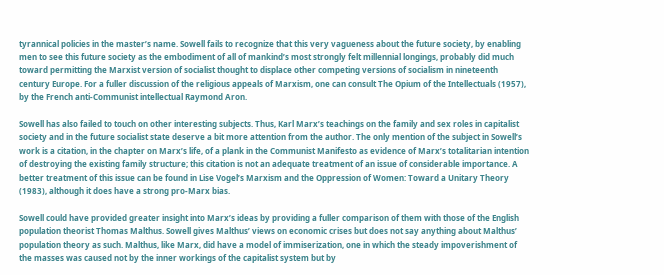tyrannical policies in the master’s name. Sowell fails to recognize that this very vagueness about the future society, by enabling men to see this future society as the embodiment of all of mankind’s most strongly felt millennial longings, probably did much toward permitting the Marxist version of socialist thought to displace other competing versions of socialism in nineteenth century Europe. For a fuller discussion of the religious appeals of Marxism, one can consult The Opium of the Intellectuals (1957), by the French anti-Communist intellectual Raymond Aron.

Sowell has also failed to touch on other interesting subjects. Thus, Karl Marx’s teachings on the family and sex roles in capitalist society and in the future socialist state deserve a bit more attention from the author. The only mention of the subject in Sowell’s work is a citation, in the chapter on Marx’s life, of a plank in the Communist Manifesto as evidence of Marx’s totalitarian intention of destroying the existing family structure; this citation is not an adequate treatment of an issue of considerable importance. A better treatment of this issue can be found in Lise Vogel’s Marxism and the Oppression of Women: Toward a Unitary Theory (1983), although it does have a strong pro-Marx bias.

Sowell could have provided greater insight into Marx’s ideas by providing a fuller comparison of them with those of the English population theorist Thomas Malthus. Sowell gives Malthus’ views on economic crises but does not say anything about Malthus’ population theory as such. Malthus, like Marx, did have a model of immiserization, one in which the steady impoverishment of the masses was caused not by the inner workings of the capitalist system but by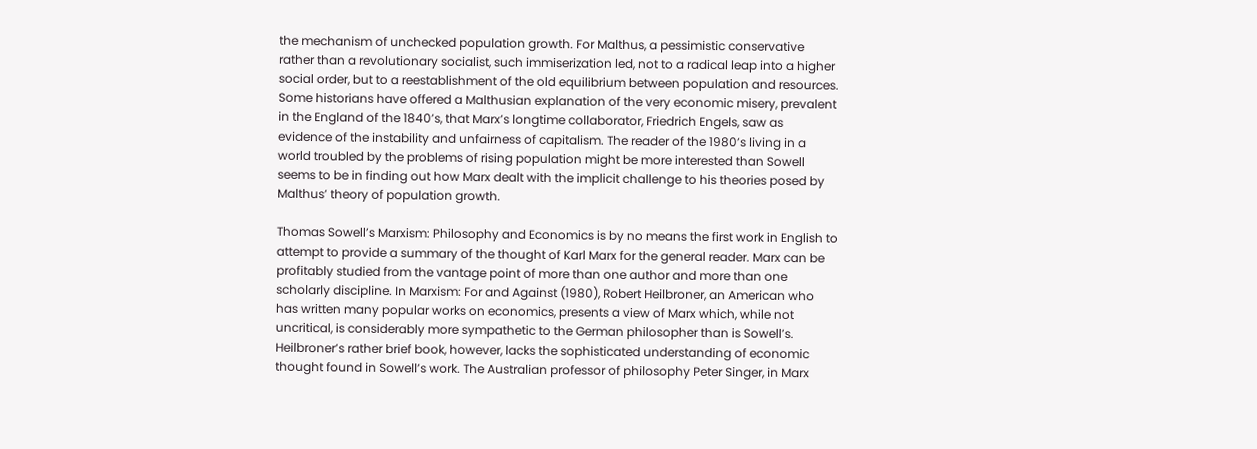the mechanism of unchecked population growth. For Malthus, a pessimistic conservative rather than a revolutionary socialist, such immiserization led, not to a radical leap into a higher social order, but to a reestablishment of the old equilibrium between population and resources. Some historians have offered a Malthusian explanation of the very economic misery, prevalent in the England of the 1840’s, that Marx’s longtime collaborator, Friedrich Engels, saw as evidence of the instability and unfairness of capitalism. The reader of the 1980’s living in a world troubled by the problems of rising population might be more interested than Sowell seems to be in finding out how Marx dealt with the implicit challenge to his theories posed by Malthus’ theory of population growth.

Thomas Sowell’s Marxism: Philosophy and Economics is by no means the first work in English to attempt to provide a summary of the thought of Karl Marx for the general reader. Marx can be profitably studied from the vantage point of more than one author and more than one scholarly discipline. In Marxism: For and Against (1980), Robert Heilbroner, an American who has written many popular works on economics, presents a view of Marx which, while not uncritical, is considerably more sympathetic to the German philosopher than is Sowell’s. Heilbroner’s rather brief book, however, lacks the sophisticated understanding of economic thought found in Sowell’s work. The Australian professor of philosophy Peter Singer, in Marx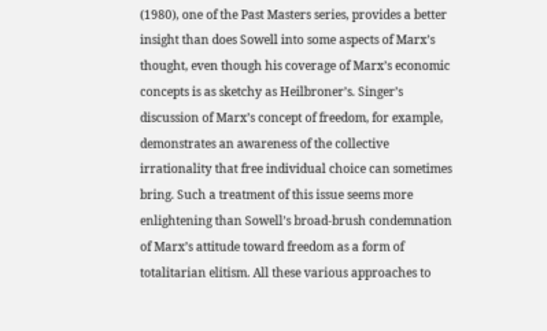(1980), one of the Past Masters series, provides a better insight than does Sowell into some aspects of Marx’s thought, even though his coverage of Marx’s economic concepts is as sketchy as Heilbroner’s. Singer’s discussion of Marx’s concept of freedom, for example, demonstrates an awareness of the collective irrationality that free individual choice can sometimes bring. Such a treatment of this issue seems more enlightening than Sowell’s broad-brush condemnation of Marx’s attitude toward freedom as a form of totalitarian elitism. All these various approaches to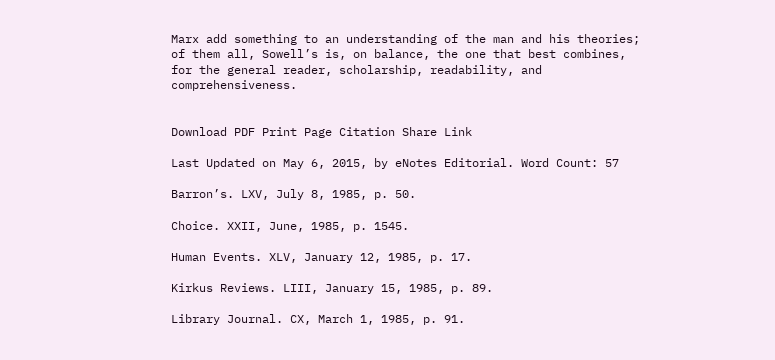Marx add something to an understanding of the man and his theories; of them all, Sowell’s is, on balance, the one that best combines, for the general reader, scholarship, readability, and comprehensiveness.


Download PDF Print Page Citation Share Link

Last Updated on May 6, 2015, by eNotes Editorial. Word Count: 57

Barron’s. LXV, July 8, 1985, p. 50.

Choice. XXII, June, 1985, p. 1545.

Human Events. XLV, January 12, 1985, p. 17.

Kirkus Reviews. LIII, January 15, 1985, p. 89.

Library Journal. CX, March 1, 1985, p. 91.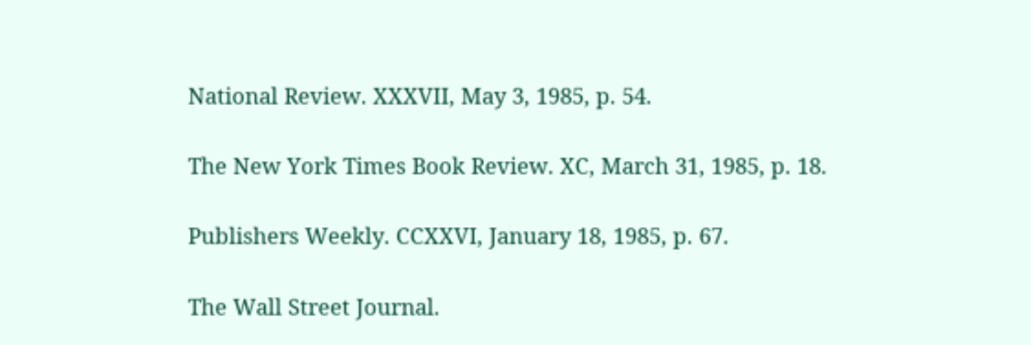National Review. XXXVII, May 3, 1985, p. 54.

The New York Times Book Review. XC, March 31, 1985, p. 18.

Publishers Weekly. CCXXVI, January 18, 1985, p. 67.

The Wall Street Journal.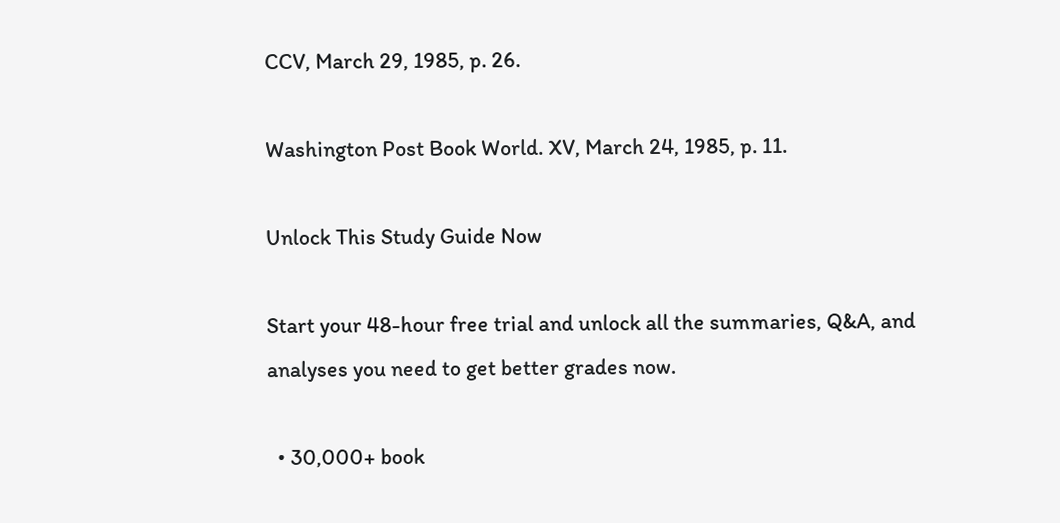CCV, March 29, 1985, p. 26.

Washington Post Book World. XV, March 24, 1985, p. 11.

Unlock This Study Guide Now

Start your 48-hour free trial and unlock all the summaries, Q&A, and analyses you need to get better grades now.

  • 30,000+ book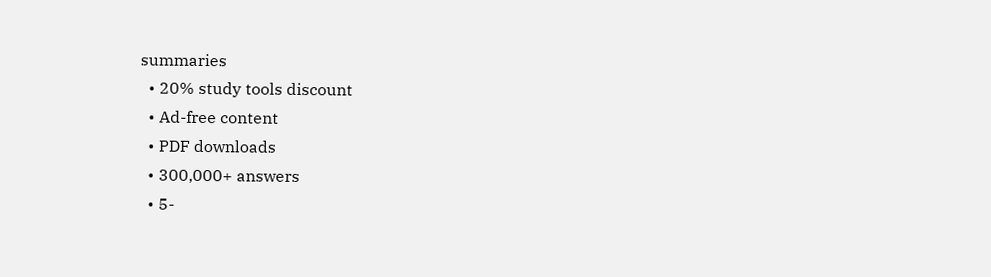summaries
  • 20% study tools discount
  • Ad-free content
  • PDF downloads
  • 300,000+ answers
  • 5-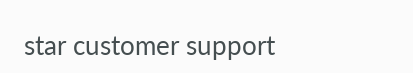star customer support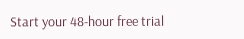Start your 48-hour free trial